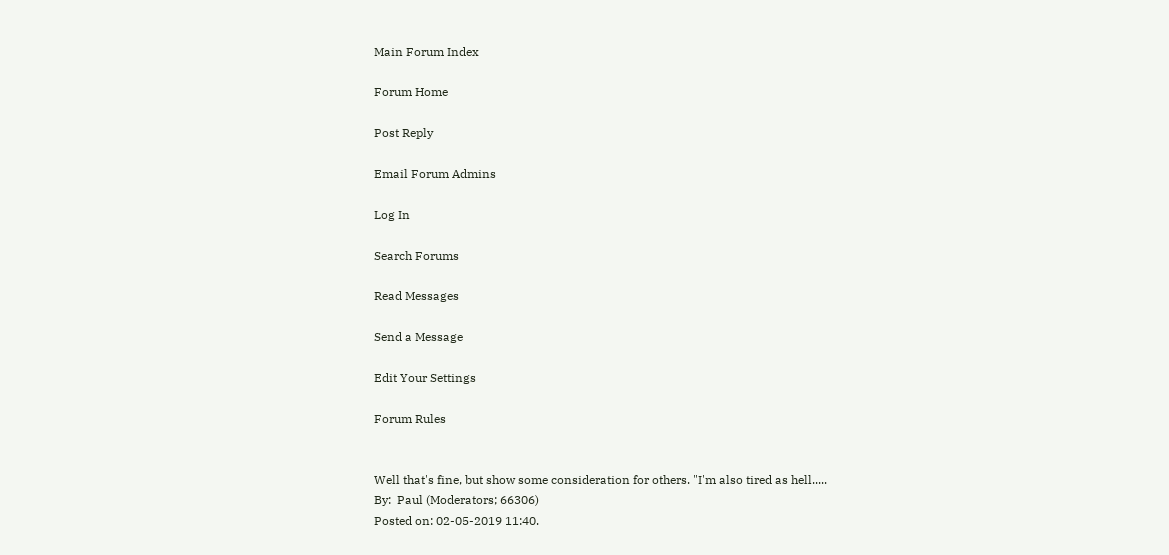Main Forum Index

Forum Home

Post Reply

Email Forum Admins

Log In

Search Forums

Read Messages

Send a Message

Edit Your Settings

Forum Rules


Well that's fine, but show some consideration for others. "I'm also tired as hell.....
By:  Paul (Moderators; 66306)
Posted on: 02-05-2019 11:40.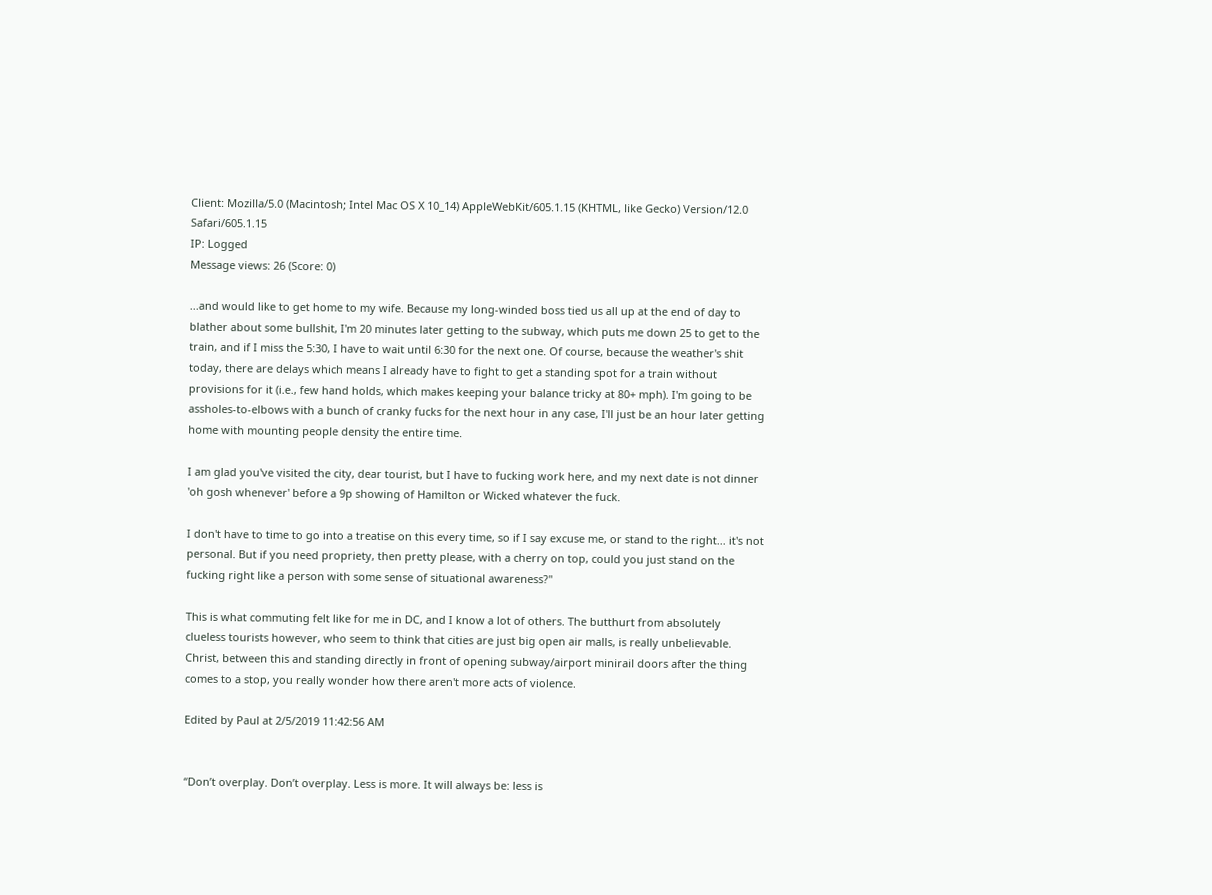Client: Mozilla/5.0 (Macintosh; Intel Mac OS X 10_14) AppleWebKit/605.1.15 (KHTML, like Gecko) Version/12.0 Safari/605.1.15
IP: Logged
Message views: 26 (Score: 0)

...and would like to get home to my wife. Because my long-winded boss tied us all up at the end of day to blather about some bullshit, I'm 20 minutes later getting to the subway, which puts me down 25 to get to the train, and if I miss the 5:30, I have to wait until 6:30 for the next one. Of course, because the weather's shit today, there are delays which means I already have to fight to get a standing spot for a train without provisions for it (i.e., few hand holds, which makes keeping your balance tricky at 80+ mph). I'm going to be assholes-to-elbows with a bunch of cranky fucks for the next hour in any case, I'll just be an hour later getting home with mounting people density the entire time.

I am glad you've visited the city, dear tourist, but I have to fucking work here, and my next date is not dinner 'oh gosh whenever' before a 9p showing of Hamilton or Wicked whatever the fuck.

I don't have to time to go into a treatise on this every time, so if I say excuse me, or stand to the right... it's not personal. But if you need propriety, then pretty please, with a cherry on top, could you just stand on the fucking right like a person with some sense of situational awareness?"

This is what commuting felt like for me in DC, and I know a lot of others. The butthurt from absolutely clueless tourists however, who seem to think that cities are just big open air malls, is really unbelievable. Christ, between this and standing directly in front of opening subway/airport minirail doors after the thing comes to a stop, you really wonder how there aren't more acts of violence.

Edited by Paul at 2/5/2019 11:42:56 AM


“Don’t overplay. Don’t overplay. Less is more. It will always be: less is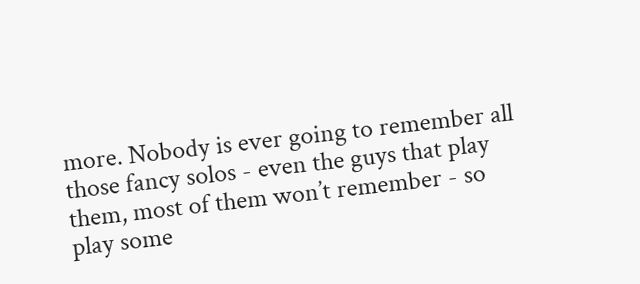more. Nobody is ever going to remember all those fancy solos - even the guys that play them, most of them won’t remember - so play some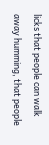licks that people can walk away humming, that people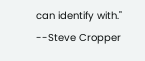can identify with." --Steve Cropper